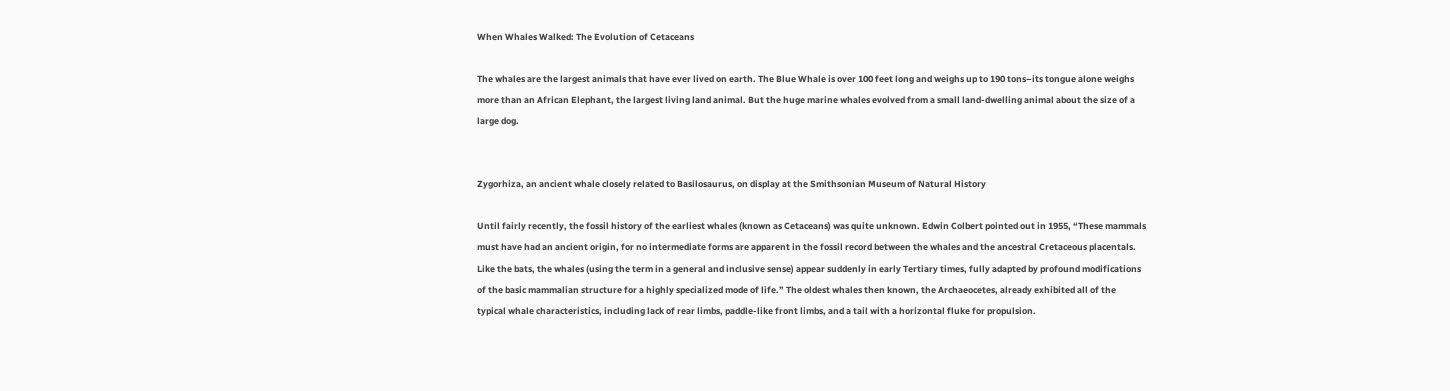When Whales Walked: The Evolution of Cetaceans

The whales are the largest animals that have ever lived on earth. The Blue Whale is over 100 feet long and weighs up to 190 tons–its tongue alone weighs more than an African Elephant, the largest living land animal. But the huge marine whales evolved from a small land-dwelling animal about the size of a large dog.


Zygorhiza, an ancient whale closely related to Basilosaurus, on display at the Smithsonian Museum of Natural History

Until fairly recently, the fossil history of the earliest whales (known as Cetaceans) was quite unknown. Edwin Colbert pointed out in 1955, “These mammals must have had an ancient origin, for no intermediate forms are apparent in the fossil record between the whales and the ancestral Cretaceous placentals. Like the bats, the whales (using the term in a general and inclusive sense) appear suddenly in early Tertiary times, fully adapted by profound modifications of the basic mammalian structure for a highly specialized mode of life.” The oldest whales then known, the Archaeocetes, already exhibited all of the typical whale characteristics, including lack of rear limbs, paddle-like front limbs, and a tail with a horizontal fluke for propulsion.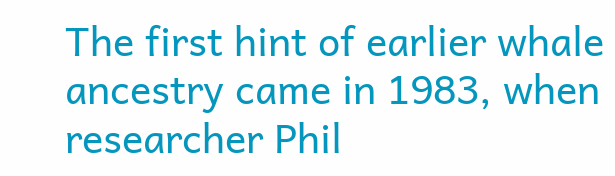The first hint of earlier whale ancestry came in 1983, when researcher Phil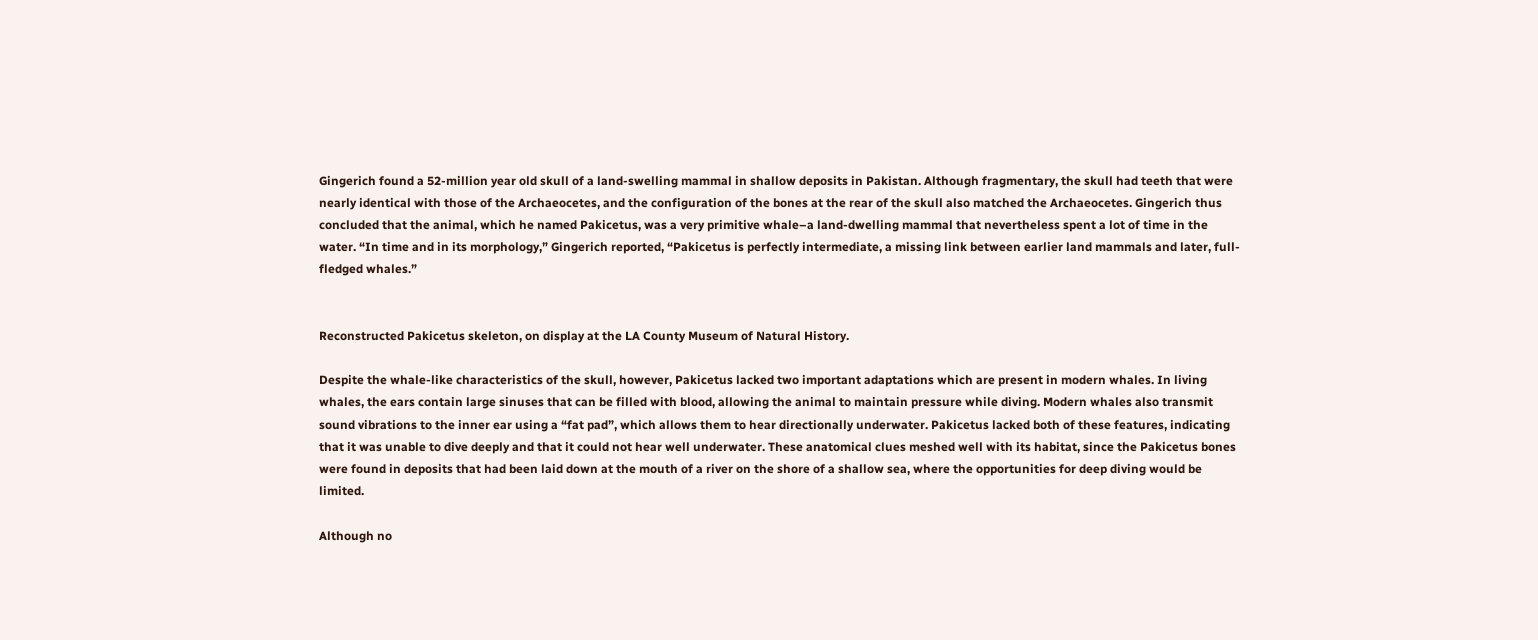Gingerich found a 52-million year old skull of a land-swelling mammal in shallow deposits in Pakistan. Although fragmentary, the skull had teeth that were nearly identical with those of the Archaeocetes, and the configuration of the bones at the rear of the skull also matched the Archaeocetes. Gingerich thus concluded that the animal, which he named Pakicetus, was a very primitive whale–a land-dwelling mammal that nevertheless spent a lot of time in the water. “In time and in its morphology,” Gingerich reported, “Pakicetus is perfectly intermediate, a missing link between earlier land mammals and later, full-fledged whales.”


Reconstructed Pakicetus skeleton, on display at the LA County Museum of Natural History.

Despite the whale-like characteristics of the skull, however, Pakicetus lacked two important adaptations which are present in modern whales. In living whales, the ears contain large sinuses that can be filled with blood, allowing the animal to maintain pressure while diving. Modern whales also transmit sound vibrations to the inner ear using a “fat pad”, which allows them to hear directionally underwater. Pakicetus lacked both of these features, indicating that it was unable to dive deeply and that it could not hear well underwater. These anatomical clues meshed well with its habitat, since the Pakicetus bones were found in deposits that had been laid down at the mouth of a river on the shore of a shallow sea, where the opportunities for deep diving would be limited.

Although no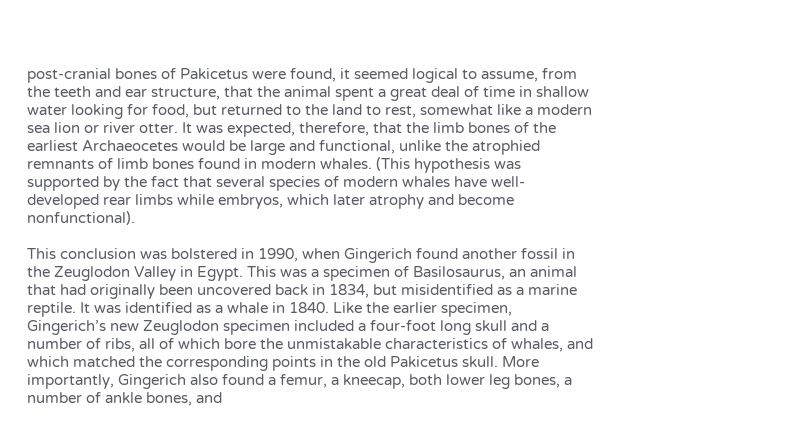post-cranial bones of Pakicetus were found, it seemed logical to assume, from the teeth and ear structure, that the animal spent a great deal of time in shallow water looking for food, but returned to the land to rest, somewhat like a modern sea lion or river otter. It was expected, therefore, that the limb bones of the earliest Archaeocetes would be large and functional, unlike the atrophied remnants of limb bones found in modern whales. (This hypothesis was supported by the fact that several species of modern whales have well-developed rear limbs while embryos, which later atrophy and become nonfunctional).

This conclusion was bolstered in 1990, when Gingerich found another fossil in the Zeuglodon Valley in Egypt. This was a specimen of Basilosaurus, an animal that had originally been uncovered back in 1834, but misidentified as a marine reptile. It was identified as a whale in 1840. Like the earlier specimen, Gingerich’s new Zeuglodon specimen included a four-foot long skull and a number of ribs, all of which bore the unmistakable characteristics of whales, and which matched the corresponding points in the old Pakicetus skull. More importantly, Gingerich also found a femur, a kneecap, both lower leg bones, a number of ankle bones, and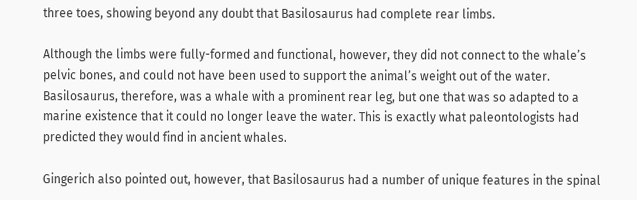three toes, showing beyond any doubt that Basilosaurus had complete rear limbs.

Although the limbs were fully-formed and functional, however, they did not connect to the whale’s pelvic bones, and could not have been used to support the animal’s weight out of the water. Basilosaurus, therefore, was a whale with a prominent rear leg, but one that was so adapted to a marine existence that it could no longer leave the water. This is exactly what paleontologists had predicted they would find in ancient whales.

Gingerich also pointed out, however, that Basilosaurus had a number of unique features in the spinal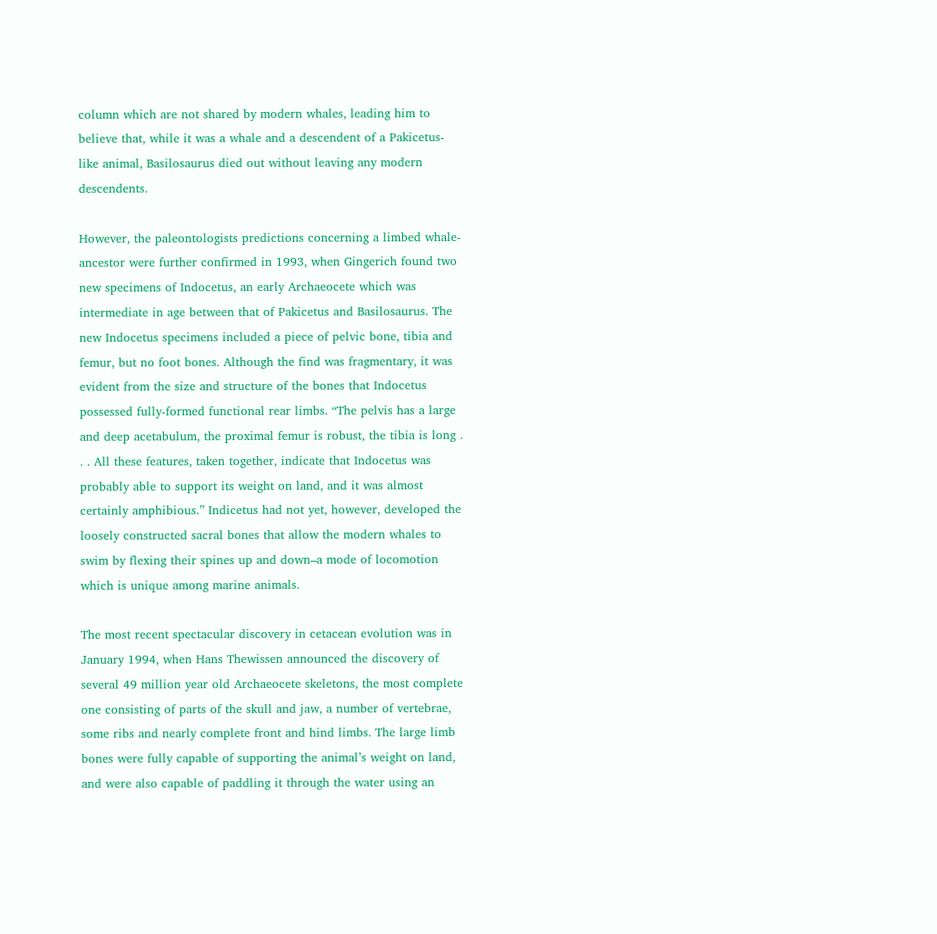column which are not shared by modern whales, leading him to believe that, while it was a whale and a descendent of a Pakicetus-like animal, Basilosaurus died out without leaving any modern descendents.

However, the paleontologists predictions concerning a limbed whale-ancestor were further confirmed in 1993, when Gingerich found two new specimens of Indocetus, an early Archaeocete which was intermediate in age between that of Pakicetus and Basilosaurus. The new Indocetus specimens included a piece of pelvic bone, tibia and femur, but no foot bones. Although the find was fragmentary, it was evident from the size and structure of the bones that Indocetus possessed fully-formed functional rear limbs. “The pelvis has a large and deep acetabulum, the proximal femur is robust, the tibia is long . . . All these features, taken together, indicate that Indocetus was probably able to support its weight on land, and it was almost certainly amphibious.” Indicetus had not yet, however, developed the loosely constructed sacral bones that allow the modern whales to swim by flexing their spines up and down–a mode of locomotion which is unique among marine animals.

The most recent spectacular discovery in cetacean evolution was in January 1994, when Hans Thewissen announced the discovery of several 49 million year old Archaeocete skeletons, the most complete one consisting of parts of the skull and jaw, a number of vertebrae, some ribs and nearly complete front and hind limbs. The large limb bones were fully capable of supporting the animal’s weight on land, and were also capable of paddling it through the water using an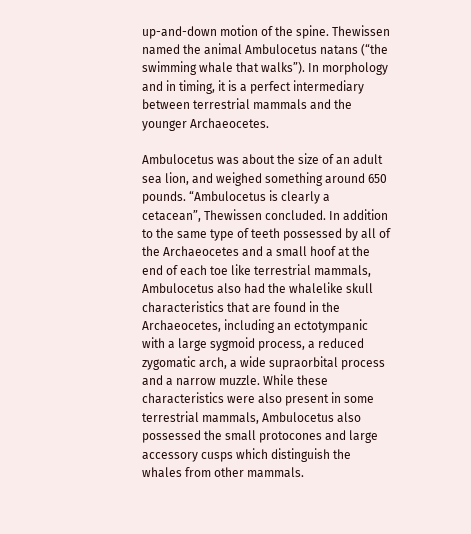up-and-down motion of the spine. Thewissen named the animal Ambulocetus natans (“the swimming whale that walks”). In morphology and in timing, it is a perfect intermediary between terrestrial mammals and the younger Archaeocetes.

Ambulocetus was about the size of an adult sea lion, and weighed something around 650 pounds. “Ambulocetus is clearly a cetacean”, Thewissen concluded. In addition to the same type of teeth possessed by all of the Archaeocetes and a small hoof at the end of each toe like terrestrial mammals, Ambulocetus also had the whalelike skull characteristics that are found in the Archaeocetes, including an ectotympanic with a large sygmoid process, a reduced zygomatic arch, a wide supraorbital process and a narrow muzzle. While these characteristics were also present in some terrestrial mammals, Ambulocetus also possessed the small protocones and large accessory cusps which distinguish the whales from other mammals.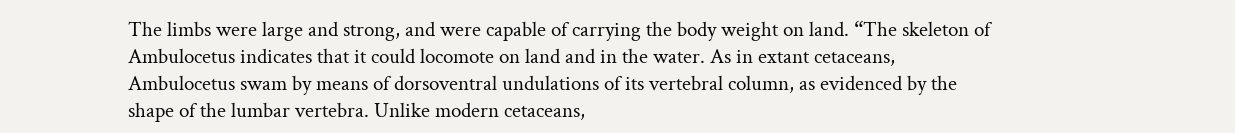The limbs were large and strong, and were capable of carrying the body weight on land. “The skeleton of Ambulocetus indicates that it could locomote on land and in the water. As in extant cetaceans, Ambulocetus swam by means of dorsoventral undulations of its vertebral column, as evidenced by the shape of the lumbar vertebra. Unlike modern cetaceans,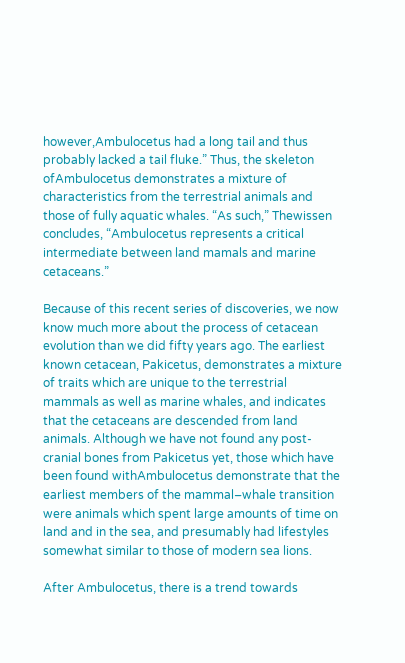however,Ambulocetus had a long tail and thus probably lacked a tail fluke.” Thus, the skeleton ofAmbulocetus demonstrates a mixture of characteristics from the terrestrial animals and those of fully aquatic whales. “As such,” Thewissen concludes, “Ambulocetus represents a critical intermediate between land mamals and marine cetaceans.”

Because of this recent series of discoveries, we now know much more about the process of cetacean evolution than we did fifty years ago. The earliest known cetacean, Pakicetus, demonstrates a mixture of traits which are unique to the terrestrial mammals as well as marine whales, and indicates that the cetaceans are descended from land animals. Although we have not found any post-cranial bones from Pakicetus yet, those which have been found withAmbulocetus demonstrate that the earliest members of the mammal–whale transition were animals which spent large amounts of time on land and in the sea, and presumably had lifestyles somewhat similar to those of modern sea lions.

After Ambulocetus, there is a trend towards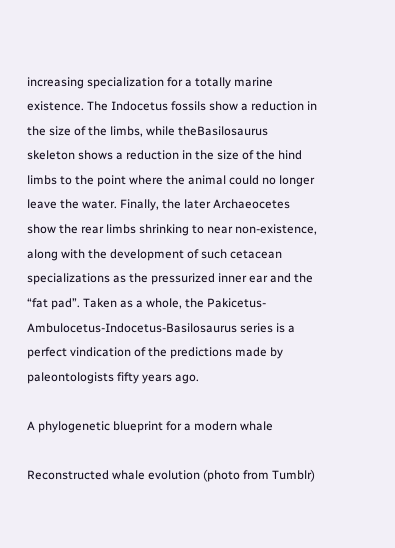increasing specialization for a totally marine existence. The Indocetus fossils show a reduction in the size of the limbs, while theBasilosaurus skeleton shows a reduction in the size of the hind limbs to the point where the animal could no longer leave the water. Finally, the later Archaeocetes show the rear limbs shrinking to near non-existence, along with the development of such cetacean specializations as the pressurized inner ear and the “fat pad”. Taken as a whole, the Pakicetus-Ambulocetus-Indocetus-Basilosaurus series is a perfect vindication of the predictions made by paleontologists fifty years ago.

A phylogenetic blueprint for a modern whale

Reconstructed whale evolution (photo from Tumblr)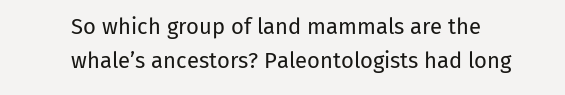So which group of land mammals are the whale’s ancestors? Paleontologists had long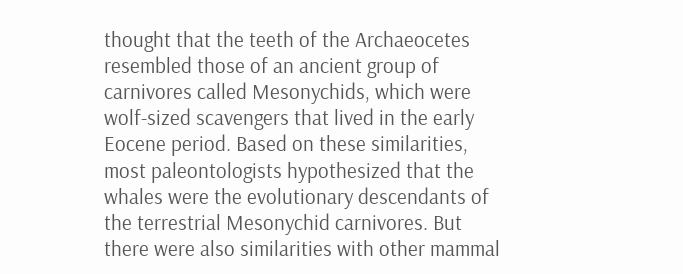thought that the teeth of the Archaeocetes resembled those of an ancient group of carnivores called Mesonychids, which were wolf-sized scavengers that lived in the early Eocene period. Based on these similarities, most paleontologists hypothesized that the whales were the evolutionary descendants of the terrestrial Mesonychid carnivores. But there were also similarities with other mammal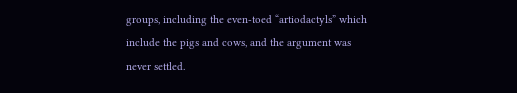groups, including the even-toed “artiodactyls” which include the pigs and cows, and the argument was never settled.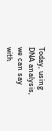Today, using DNA analysis, we can say with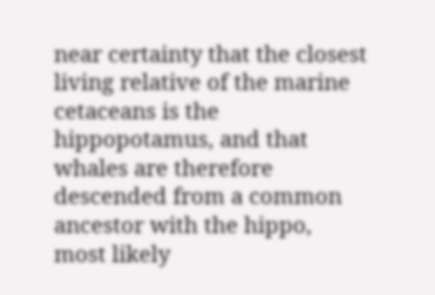near certainty that the closest living relative of the marine cetaceans is the hippopotamus, and that whales are therefore descended from a common ancestor with the hippo, most likely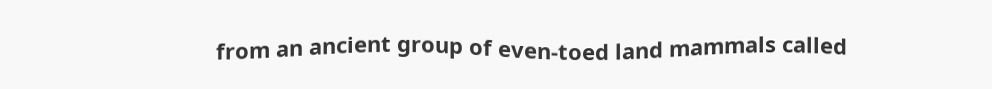from an ancient group of even-toed land mammals called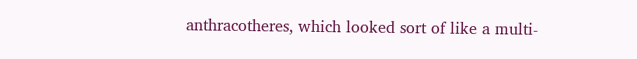anthracotheres, which looked sort of like a multi-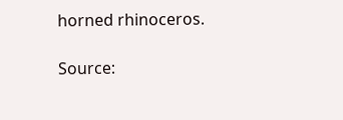horned rhinoceros.

Source: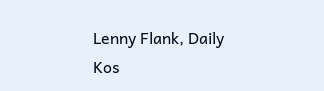Lenny Flank, Daily Kos